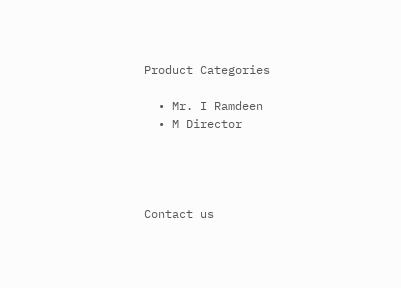Product Categories

  • Mr. I Ramdeen
  • M Director




Contact us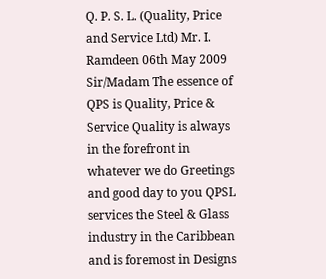Q. P. S. L. (Quality, Price and Service Ltd) Mr. I. Ramdeen 06th May 2009 Sir/Madam The essence of QPS is Quality, Price & Service Quality is always in the forefront in whatever we do Greetings and good day to you QPSL services the Steel & Glass industry in the Caribbean and is foremost in Designs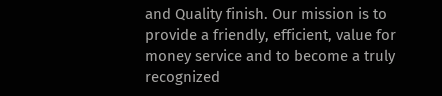and Quality finish. Our mission is to provide a friendly, efficient, value for money service and to become a truly recognized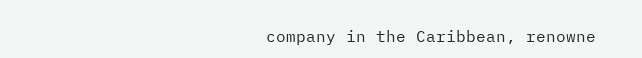company in the Caribbean, renowne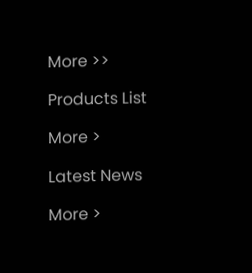More >>

Products List

More >

Latest News

More >